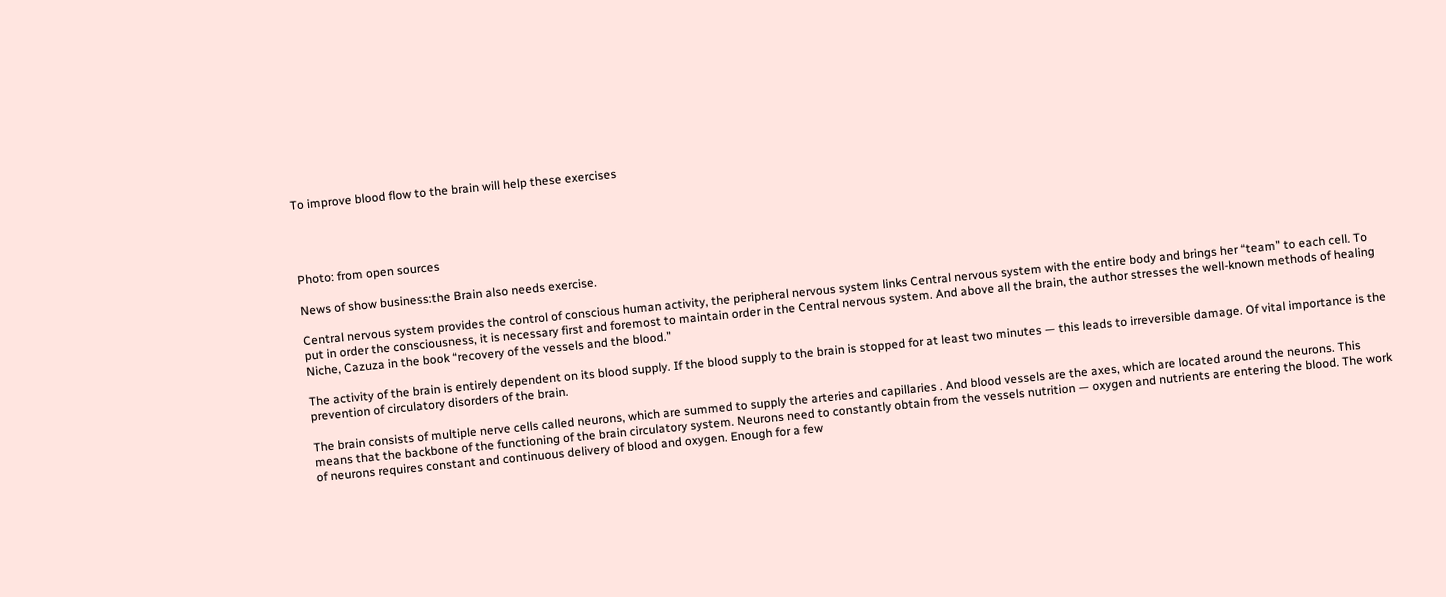To improve blood flow to the brain will help these exercises




Photo: from open sources

News of show business:the Brain also needs exercise.

Central nervous system provides the control of conscious human activity, the peripheral nervous system links Central nervous system with the entire body and brings her “team” to each cell. To put in order the consciousness, it is necessary first and foremost to maintain order in the Central nervous system. And above all the brain, the author stresses the well-known methods of healing Niche, Cazuza in the book “recovery of the vessels and the blood.”

The activity of the brain is entirely dependent on its blood supply. If the blood supply to the brain is stopped for at least two minutes — this leads to irreversible damage. Of vital importance is the prevention of circulatory disorders of the brain.

The brain consists of multiple nerve cells called neurons, which are summed to supply the arteries and capillaries . And blood vessels are the axes, which are located around the neurons. This means that the backbone of the functioning of the brain circulatory system. Neurons need to constantly obtain from the vessels nutrition — oxygen and nutrients are entering the blood. The work of neurons requires constant and continuous delivery of blood and oxygen. Enough for a few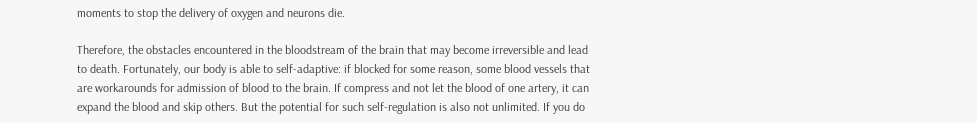moments to stop the delivery of oxygen and neurons die.

Therefore, the obstacles encountered in the bloodstream of the brain that may become irreversible and lead to death. Fortunately, our body is able to self-adaptive: if blocked for some reason, some blood vessels that are workarounds for admission of blood to the brain. If compress and not let the blood of one artery, it can expand the blood and skip others. But the potential for such self-regulation is also not unlimited. If you do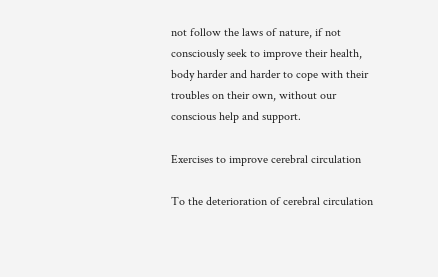not follow the laws of nature, if not consciously seek to improve their health, body harder and harder to cope with their troubles on their own, without our conscious help and support.

Exercises to improve cerebral circulation

To the deterioration of cerebral circulation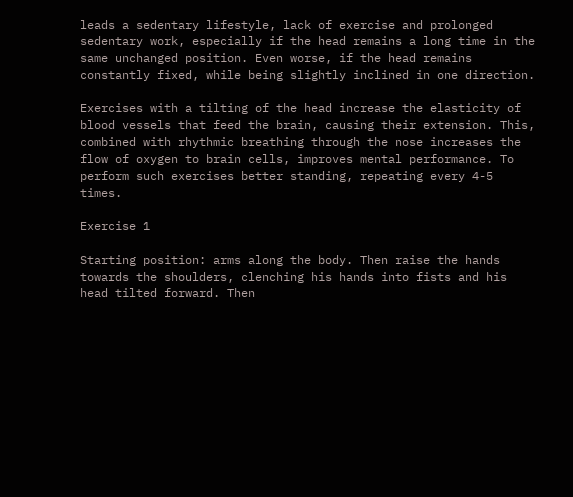leads a sedentary lifestyle, lack of exercise and prolonged sedentary work, especially if the head remains a long time in the same unchanged position. Even worse, if the head remains constantly fixed, while being slightly inclined in one direction.

Exercises with a tilting of the head increase the elasticity of blood vessels that feed the brain, causing their extension. This, combined with rhythmic breathing through the nose increases the flow of oxygen to brain cells, improves mental performance. To perform such exercises better standing, repeating every 4-5 times.

Exercise 1

Starting position: arms along the body. Then raise the hands towards the shoulders, clenching his hands into fists and his head tilted forward. Then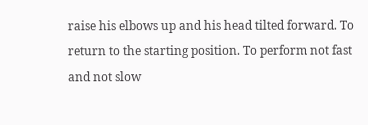raise his elbows up and his head tilted forward. To return to the starting position. To perform not fast and not slow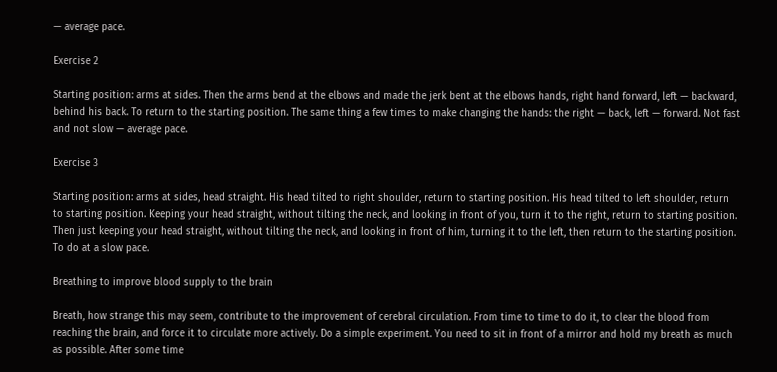— average pace.

Exercise 2

Starting position: arms at sides. Then the arms bend at the elbows and made the jerk bent at the elbows hands, right hand forward, left — backward, behind his back. To return to the starting position. The same thing a few times to make changing the hands: the right — back, left — forward. Not fast and not slow — average pace.

Exercise 3

Starting position: arms at sides, head straight. His head tilted to right shoulder, return to starting position. His head tilted to left shoulder, return to starting position. Keeping your head straight, without tilting the neck, and looking in front of you, turn it to the right, return to starting position. Then just keeping your head straight, without tilting the neck, and looking in front of him, turning it to the left, then return to the starting position. To do at a slow pace.

Breathing to improve blood supply to the brain

Breath, how strange this may seem, contribute to the improvement of cerebral circulation. From time to time to do it, to clear the blood from reaching the brain, and force it to circulate more actively. Do a simple experiment. You need to sit in front of a mirror and hold my breath as much as possible. After some time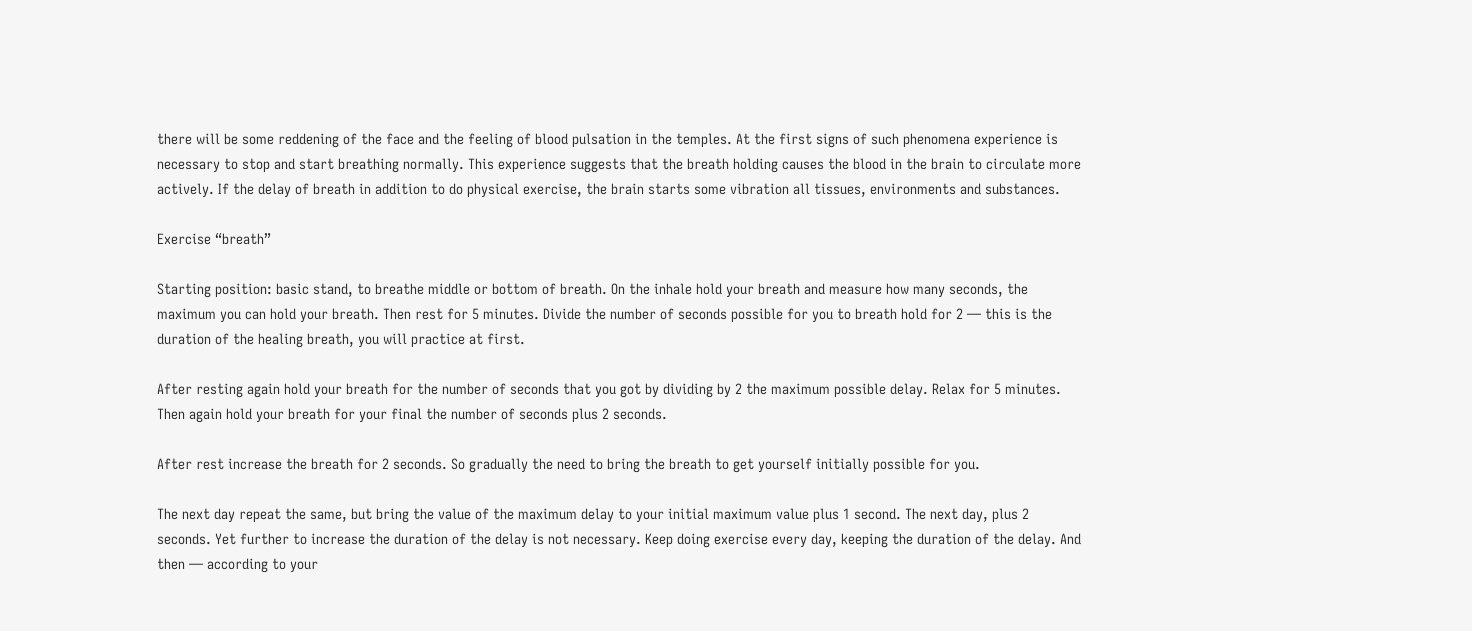there will be some reddening of the face and the feeling of blood pulsation in the temples. At the first signs of such phenomena experience is necessary to stop and start breathing normally. This experience suggests that the breath holding causes the blood in the brain to circulate more actively. If the delay of breath in addition to do physical exercise, the brain starts some vibration all tissues, environments and substances.

Exercise “breath”

Starting position: basic stand, to breathe middle or bottom of breath. On the inhale hold your breath and measure how many seconds, the maximum you can hold your breath. Then rest for 5 minutes. Divide the number of seconds possible for you to breath hold for 2 — this is the duration of the healing breath, you will practice at first.

After resting again hold your breath for the number of seconds that you got by dividing by 2 the maximum possible delay. Relax for 5 minutes. Then again hold your breath for your final the number of seconds plus 2 seconds.

After rest increase the breath for 2 seconds. So gradually the need to bring the breath to get yourself initially possible for you.

The next day repeat the same, but bring the value of the maximum delay to your initial maximum value plus 1 second. The next day, plus 2 seconds. Yet further to increase the duration of the delay is not necessary. Keep doing exercise every day, keeping the duration of the delay. And then — according to your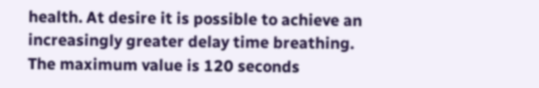health. At desire it is possible to achieve an increasingly greater delay time breathing. The maximum value is 120 seconds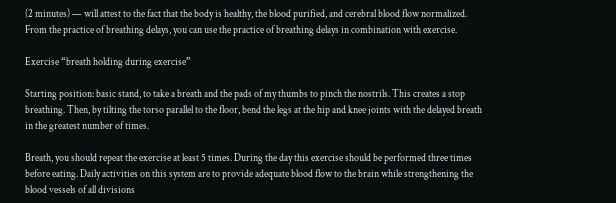(2 minutes) — will attest to the fact that the body is healthy, the blood purified, and cerebral blood flow normalized. From the practice of breathing delays, you can use the practice of breathing delays in combination with exercise.

Exercise “breath holding during exercise”

Starting position: basic stand, to take a breath and the pads of my thumbs to pinch the nostrils. This creates a stop breathing. Then, by tilting the torso parallel to the floor, bend the legs at the hip and knee joints with the delayed breath in the greatest number of times.

Breath, you should repeat the exercise at least 5 times. During the day this exercise should be performed three times before eating. Daily activities on this system are to provide adequate blood flow to the brain while strengthening the blood vessels of all divisions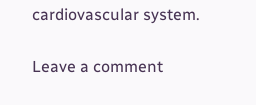cardiovascular system.

Leave a comment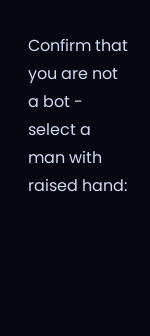Confirm that you are not a bot - select a man with raised hand: